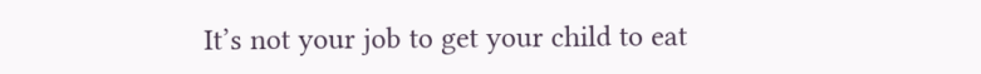It’s not your job to get your child to eat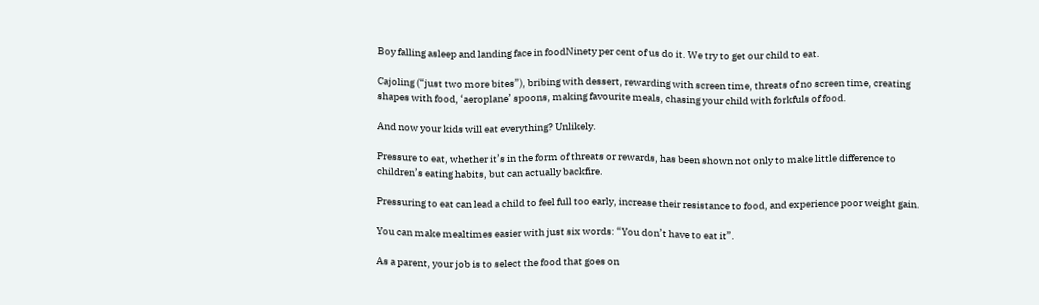Boy falling asleep and landing face in foodNinety per cent of us do it. We try to get our child to eat.

Cajoling (“just two more bites”), bribing with dessert, rewarding with screen time, threats of no screen time, creating shapes with food, ‘aeroplane’ spoons, making favourite meals, chasing your child with forkfuls of food.

And now your kids will eat everything? Unlikely.

Pressure to eat, whether it’s in the form of threats or rewards, has been shown not only to make little difference to children’s eating habits, but can actually backfire.

Pressuring to eat can lead a child to feel full too early, increase their resistance to food, and experience poor weight gain.

You can make mealtimes easier with just six words: “You don’t have to eat it”.

As a parent, your job is to select the food that goes on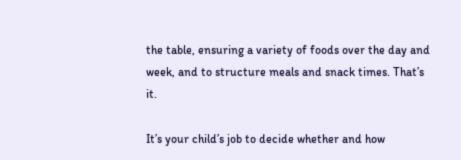the table, ensuring a variety of foods over the day and week, and to structure meals and snack times. That’s it.

It’s your child’s job to decide whether and how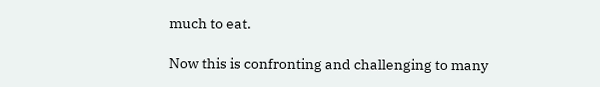much to eat.

Now this is confronting and challenging to many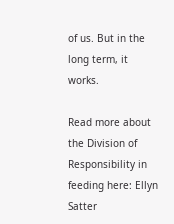of us. But in the long term, it works.

Read more about the Division of Responsibility in feeding here: Ellyn Satter